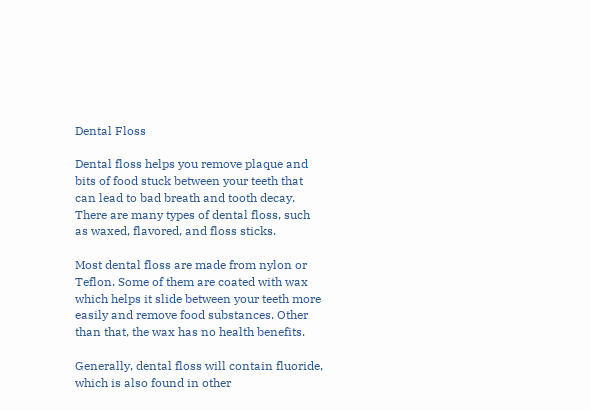Dental Floss

Dental floss helps you remove plaque and bits of food stuck between your teeth that can lead to bad breath and tooth decay. There are many types of dental floss, such as waxed, flavored, and floss sticks.

Most dental floss are made from nylon or Teflon. Some of them are coated with wax which helps it slide between your teeth more easily and remove food substances. Other than that, the wax has no health benefits.

Generally, dental floss will contain fluoride, which is also found in other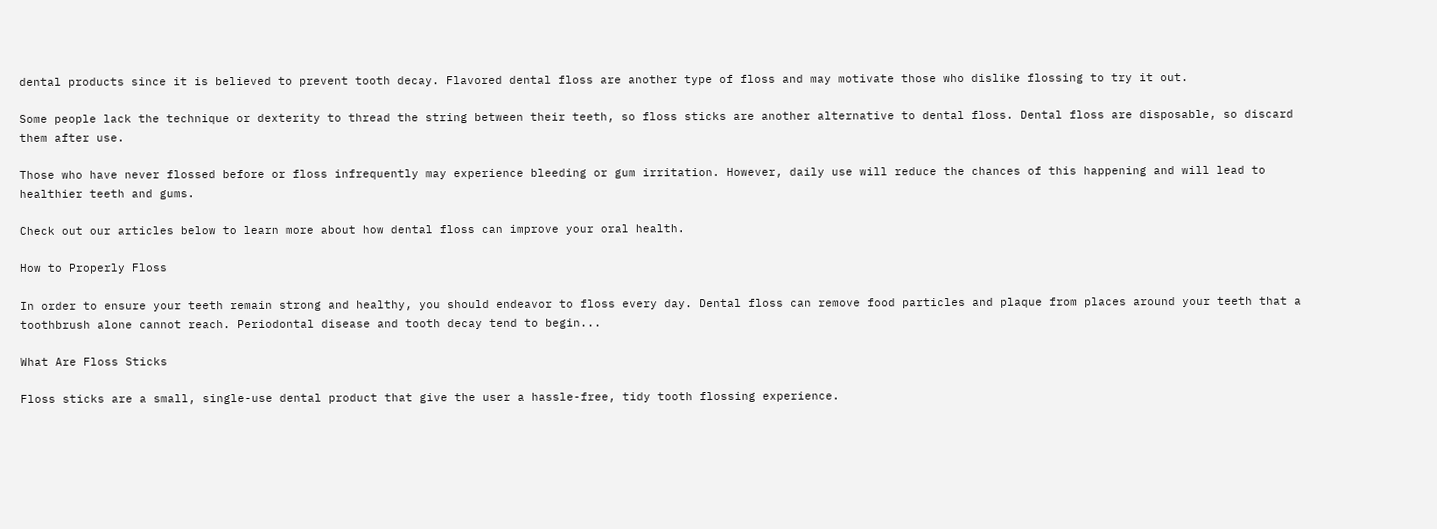dental products since it is believed to prevent tooth decay. Flavored dental floss are another type of floss and may motivate those who dislike flossing to try it out.

Some people lack the technique or dexterity to thread the string between their teeth, so floss sticks are another alternative to dental floss. Dental floss are disposable, so discard them after use.

Those who have never flossed before or floss infrequently may experience bleeding or gum irritation. However, daily use will reduce the chances of this happening and will lead to healthier teeth and gums.

Check out our articles below to learn more about how dental floss can improve your oral health.

How to Properly Floss

In order to ensure your teeth remain strong and healthy, you should endeavor to floss every day. Dental floss can remove food particles and plaque from places around your teeth that a toothbrush alone cannot reach. Periodontal disease and tooth decay tend to begin...

What Are Floss Sticks

Floss sticks are a small, single-use dental product that give the user a hassle-free, tidy tooth flossing experience.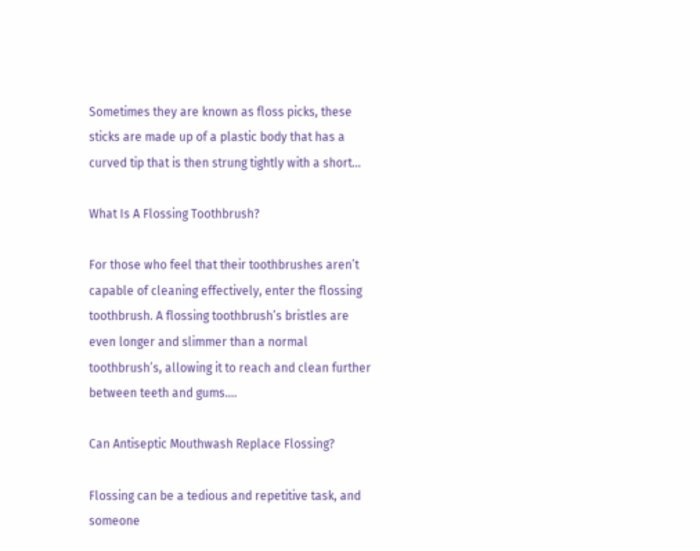Sometimes they are known as floss picks, these sticks are made up of a plastic body that has a curved tip that is then strung tightly with a short...

What Is A Flossing Toothbrush?

For those who feel that their toothbrushes aren’t capable of cleaning effectively, enter the flossing toothbrush. A flossing toothbrush’s bristles are even longer and slimmer than a normal toothbrush’s, allowing it to reach and clean further between teeth and gums....

Can Antiseptic Mouthwash Replace Flossing?

Flossing can be a tedious and repetitive task, and someone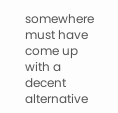somewhere must have come up with a decent alternative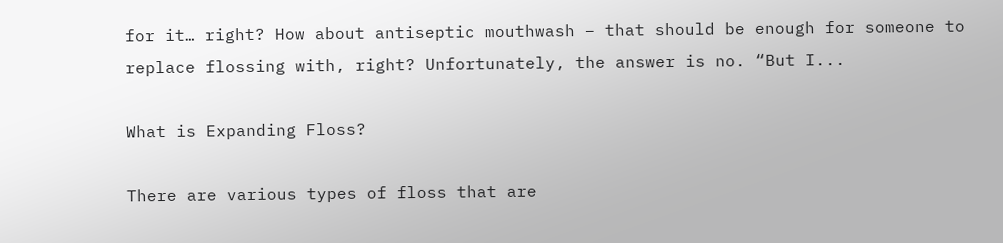for it… right? How about antiseptic mouthwash – that should be enough for someone to replace flossing with, right? Unfortunately, the answer is no. “But I...

What is Expanding Floss?

There are various types of floss that are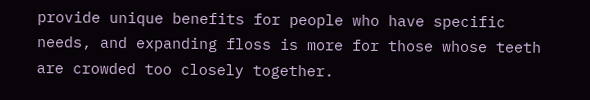provide unique benefits for people who have specific needs, and expanding floss is more for those whose teeth are crowded too closely together.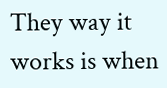They way it works is when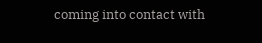coming into contact with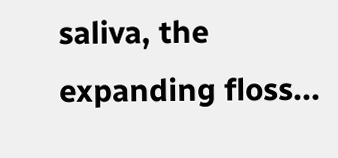saliva, the expanding floss...